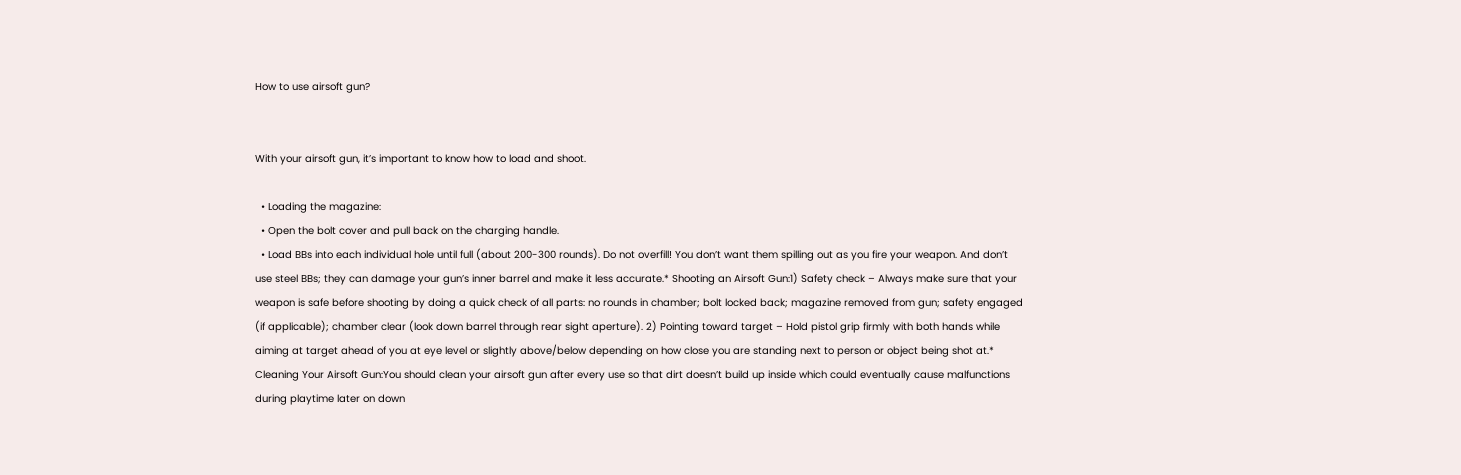How to use airsoft gun?


With your airsoft gun, it’s important to know how to load and shoot.

  • Loading the magazine:
  • Open the bolt cover and pull back on the charging handle.
  • Load BBs into each individual hole until full (about 200-300 rounds). Do not overfill! You don’t want them spilling out as you fire your weapon. And don’t use steel BBs; they can damage your gun’s inner barrel and make it less accurate.* Shooting an Airsoft Gun:1) Safety check – Always make sure that your weapon is safe before shooting by doing a quick check of all parts: no rounds in chamber; bolt locked back; magazine removed from gun; safety engaged (if applicable); chamber clear (look down barrel through rear sight aperture). 2) Pointing toward target – Hold pistol grip firmly with both hands while aiming at target ahead of you at eye level or slightly above/below depending on how close you are standing next to person or object being shot at.* Cleaning Your Airsoft Gun:You should clean your airsoft gun after every use so that dirt doesn’t build up inside which could eventually cause malfunctions during playtime later on down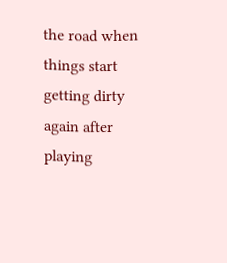the road when things start getting dirty again after playing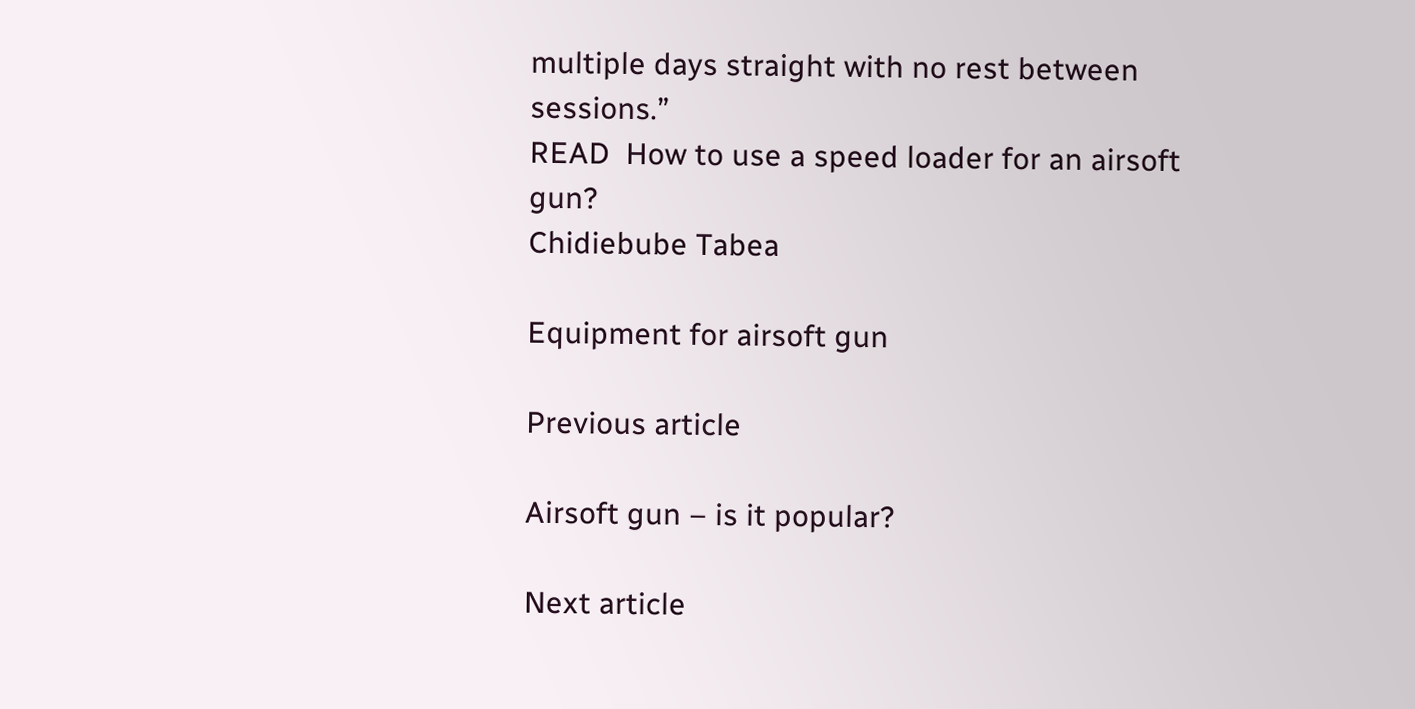multiple days straight with no rest between sessions.”
READ  How to use a speed loader for an airsoft gun?
Chidiebube Tabea

Equipment for airsoft gun

Previous article

Airsoft gun – is it popular?

Next article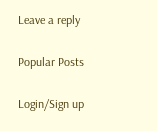Leave a reply

Popular Posts

Login/Sign up